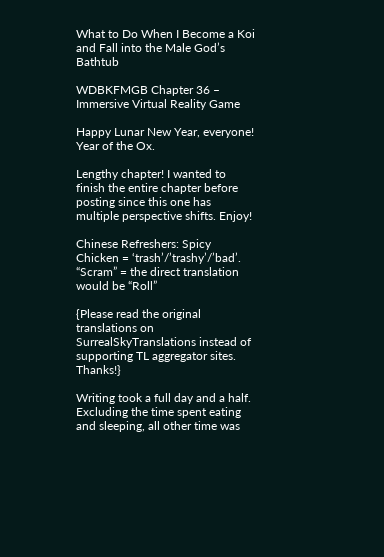What to Do When I Become a Koi and Fall into the Male God’s Bathtub

WDBKFMGB Chapter 36 – Immersive Virtual Reality Game

Happy Lunar New Year, everyone! Year of the Ox.

Lengthy chapter! I wanted to finish the entire chapter before posting since this one has multiple perspective shifts. Enjoy!

Chinese Refreshers: Spicy Chicken = ‘trash’/’trashy’/’bad’. “Scram” = the direct translation would be “Roll”

{Please read the original translations on SurrealSkyTranslations instead of supporting TL aggregator sites. Thanks!}

Writing took a full day and a half. Excluding the time spent eating and sleeping, all other time was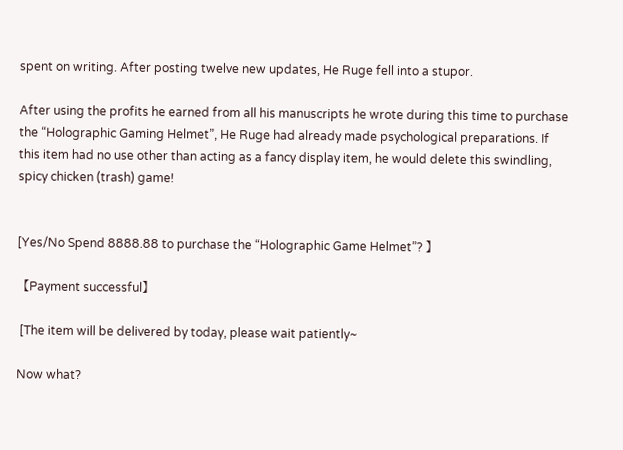spent on writing. After posting twelve new updates, He Ruge fell into a stupor.

After using the profits he earned from all his manuscripts he wrote during this time to purchase the “Holographic Gaming Helmet”, He Ruge had already made psychological preparations. If this item had no use other than acting as a fancy display item, he would delete this swindling, spicy chicken (trash) game!


[Yes/No Spend 8888.88 to purchase the “Holographic Game Helmet”? 】

【Payment successful】

 [The item will be delivered by today, please wait patiently~

Now what?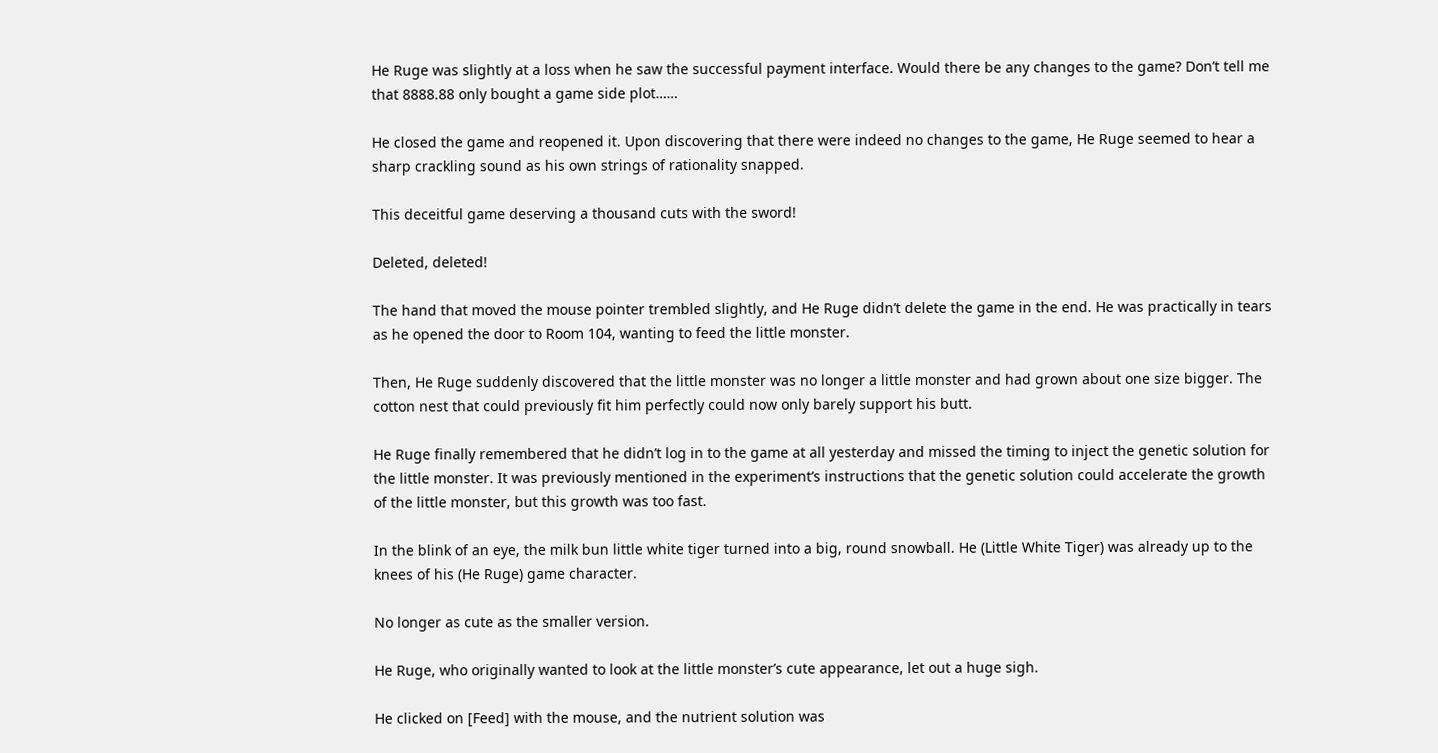He Ruge was slightly at a loss when he saw the successful payment interface. Would there be any changes to the game? Don’t tell me that 8888.88 only bought a game side plot……

He closed the game and reopened it. Upon discovering that there were indeed no changes to the game, He Ruge seemed to hear a sharp crackling sound as his own strings of rationality snapped.

This deceitful game deserving a thousand cuts with the sword!

Deleted, deleted!

The hand that moved the mouse pointer trembled slightly, and He Ruge didn’t delete the game in the end. He was practically in tears as he opened the door to Room 104, wanting to feed the little monster.

Then, He Ruge suddenly discovered that the little monster was no longer a little monster and had grown about one size bigger. The cotton nest that could previously fit him perfectly could now only barely support his butt.

He Ruge finally remembered that he didn’t log in to the game at all yesterday and missed the timing to inject the genetic solution for the little monster. It was previously mentioned in the experiment’s instructions that the genetic solution could accelerate the growth of the little monster, but this growth was too fast.

In the blink of an eye, the milk bun little white tiger turned into a big, round snowball. He (Little White Tiger) was already up to the knees of his (He Ruge) game character.

No longer as cute as the smaller version.

He Ruge, who originally wanted to look at the little monster’s cute appearance, let out a huge sigh.

He clicked on [Feed] with the mouse, and the nutrient solution was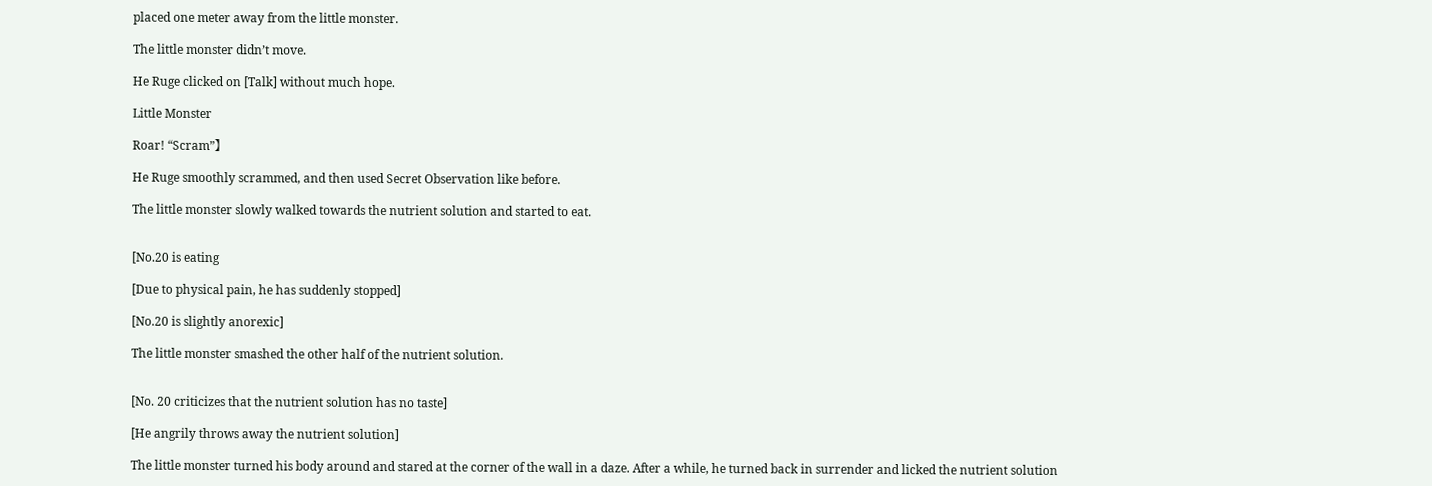placed one meter away from the little monster.

The little monster didn’t move.

He Ruge clicked on [Talk] without much hope.

Little Monster

Roar! “Scram”】

He Ruge smoothly scrammed, and then used Secret Observation like before.

The little monster slowly walked towards the nutrient solution and started to eat.


[No.20 is eating

[Due to physical pain, he has suddenly stopped]

[No.20 is slightly anorexic]

The little monster smashed the other half of the nutrient solution.


[No. 20 criticizes that the nutrient solution has no taste]

[He angrily throws away the nutrient solution]

The little monster turned his body around and stared at the corner of the wall in a daze. After a while, he turned back in surrender and licked the nutrient solution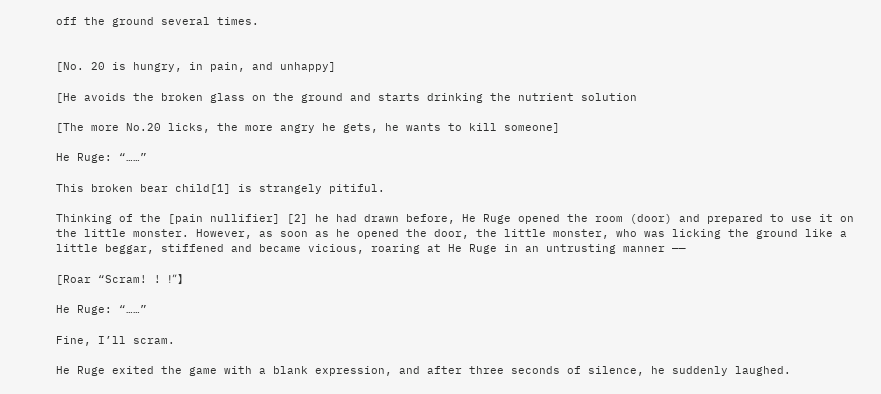off the ground several times.


[No. 20 is hungry, in pain, and unhappy]

[He avoids the broken glass on the ground and starts drinking the nutrient solution

[The more No.20 licks, the more angry he gets, he wants to kill someone]

He Ruge: “……”

This broken bear child[1] is strangely pitiful.

Thinking of the [pain nullifier] [2] he had drawn before, He Ruge opened the room (door) and prepared to use it on the little monster. However, as soon as he opened the door, the little monster, who was licking the ground like a little beggar, stiffened and became vicious, roaring at He Ruge in an untrusting manner ——

[Roar “Scram! ! !”】

He Ruge: “……”

Fine, I’ll scram.

He Ruge exited the game with a blank expression, and after three seconds of silence, he suddenly laughed.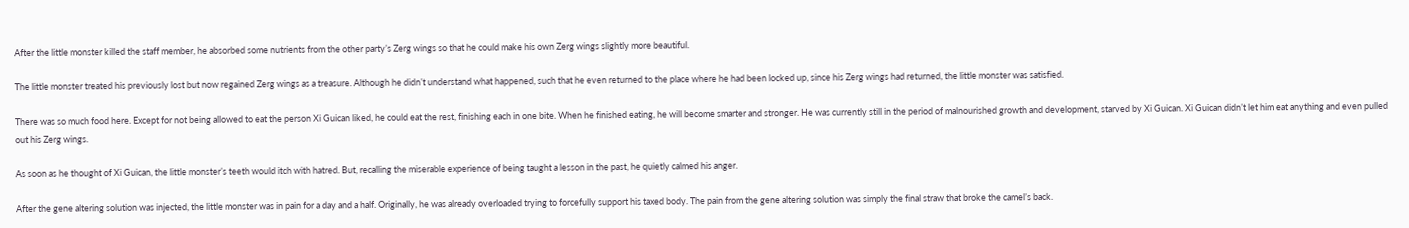After the little monster killed the staff member, he absorbed some nutrients from the other party’s Zerg wings so that he could make his own Zerg wings slightly more beautiful.

The little monster treated his previously lost but now regained Zerg wings as a treasure. Although he didn’t understand what happened, such that he even returned to the place where he had been locked up, since his Zerg wings had returned, the little monster was satisfied.

There was so much food here. Except for not being allowed to eat the person Xi Guican liked, he could eat the rest, finishing each in one bite. When he finished eating, he will become smarter and stronger. He was currently still in the period of malnourished growth and development, starved by Xi Guican. Xi Guican didn’t let him eat anything and even pulled out his Zerg wings.

As soon as he thought of Xi Guican, the little monster’s teeth would itch with hatred. But, recalling the miserable experience of being taught a lesson in the past, he quietly calmed his anger.

After the gene altering solution was injected, the little monster was in pain for a day and a half. Originally, he was already overloaded trying to forcefully support his taxed body. The pain from the gene altering solution was simply the final straw that broke the camel’s back.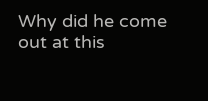Why did he come out at this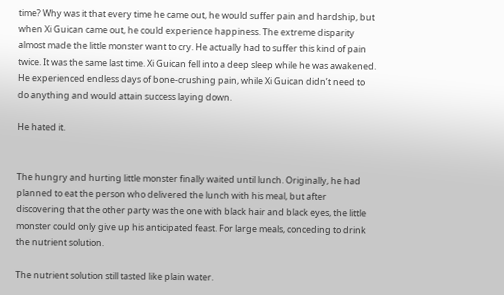time? Why was it that every time he came out, he would suffer pain and hardship, but when Xi Guican came out, he could experience happiness. The extreme disparity almost made the little monster want to cry. He actually had to suffer this kind of pain twice. It was the same last time. Xi Guican fell into a deep sleep while he was awakened. He experienced endless days of bone-crushing pain, while Xi Guican didn’t need to do anything and would attain success laying down.

He hated it.


The hungry and hurting little monster finally waited until lunch. Originally, he had planned to eat the person who delivered the lunch with his meal, but after discovering that the other party was the one with black hair and black eyes, the little monster could only give up his anticipated feast. For large meals, conceding to drink the nutrient solution.

The nutrient solution still tasted like plain water.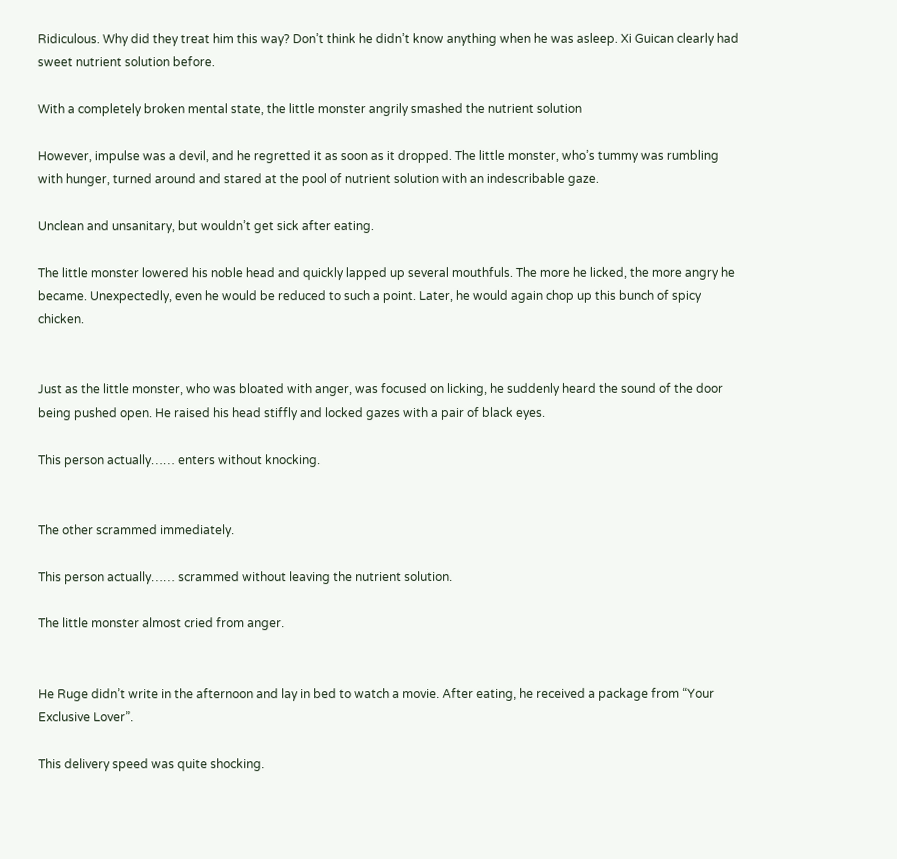Ridiculous. Why did they treat him this way? Don’t think he didn’t know anything when he was asleep. Xi Guican clearly had sweet nutrient solution before.

With a completely broken mental state, the little monster angrily smashed the nutrient solution

However, impulse was a devil, and he regretted it as soon as it dropped. The little monster, who’s tummy was rumbling with hunger, turned around and stared at the pool of nutrient solution with an indescribable gaze.

Unclean and unsanitary, but wouldn’t get sick after eating.

The little monster lowered his noble head and quickly lapped up several mouthfuls. The more he licked, the more angry he became. Unexpectedly, even he would be reduced to such a point. Later, he would again chop up this bunch of spicy chicken.


Just as the little monster, who was bloated with anger, was focused on licking, he suddenly heard the sound of the door being pushed open. He raised his head stiffly and locked gazes with a pair of black eyes.

This person actually…… enters without knocking.


The other scrammed immediately.

This person actually…… scrammed without leaving the nutrient solution.

The little monster almost cried from anger.


He Ruge didn’t write in the afternoon and lay in bed to watch a movie. After eating, he received a package from “Your Exclusive Lover”.

This delivery speed was quite shocking.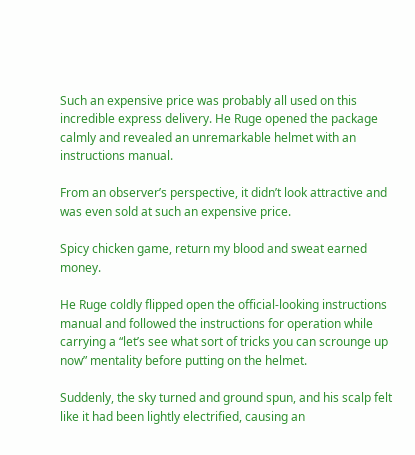Such an expensive price was probably all used on this incredible express delivery. He Ruge opened the package calmly and revealed an unremarkable helmet with an instructions manual.

From an observer’s perspective, it didn’t look attractive and was even sold at such an expensive price.

Spicy chicken game, return my blood and sweat earned money.

He Ruge coldly flipped open the official-looking instructions manual and followed the instructions for operation while carrying a “let’s see what sort of tricks you can scrounge up now” mentality before putting on the helmet.

Suddenly, the sky turned and ground spun, and his scalp felt like it had been lightly electrified, causing an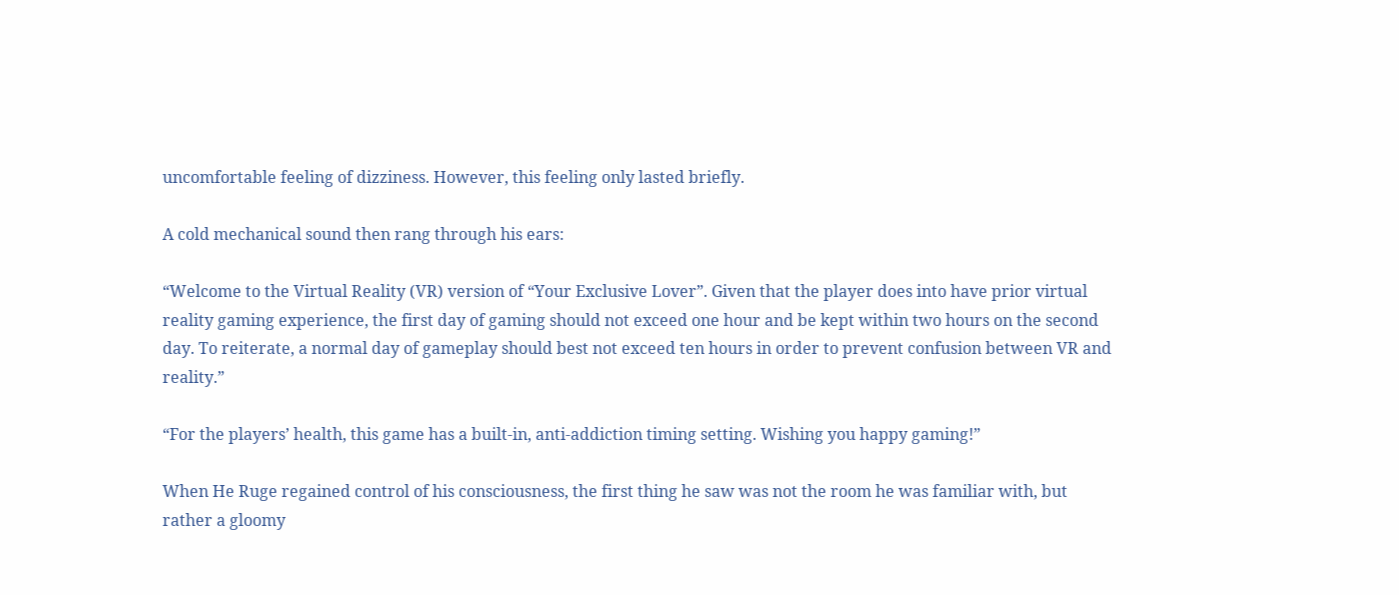uncomfortable feeling of dizziness. However, this feeling only lasted briefly.

A cold mechanical sound then rang through his ears:

“Welcome to the Virtual Reality (VR) version of “Your Exclusive Lover”. Given that the player does into have prior virtual reality gaming experience, the first day of gaming should not exceed one hour and be kept within two hours on the second day. To reiterate, a normal day of gameplay should best not exceed ten hours in order to prevent confusion between VR and reality.”

“For the players’ health, this game has a built-in, anti-addiction timing setting. Wishing you happy gaming!”

When He Ruge regained control of his consciousness, the first thing he saw was not the room he was familiar with, but rather a gloomy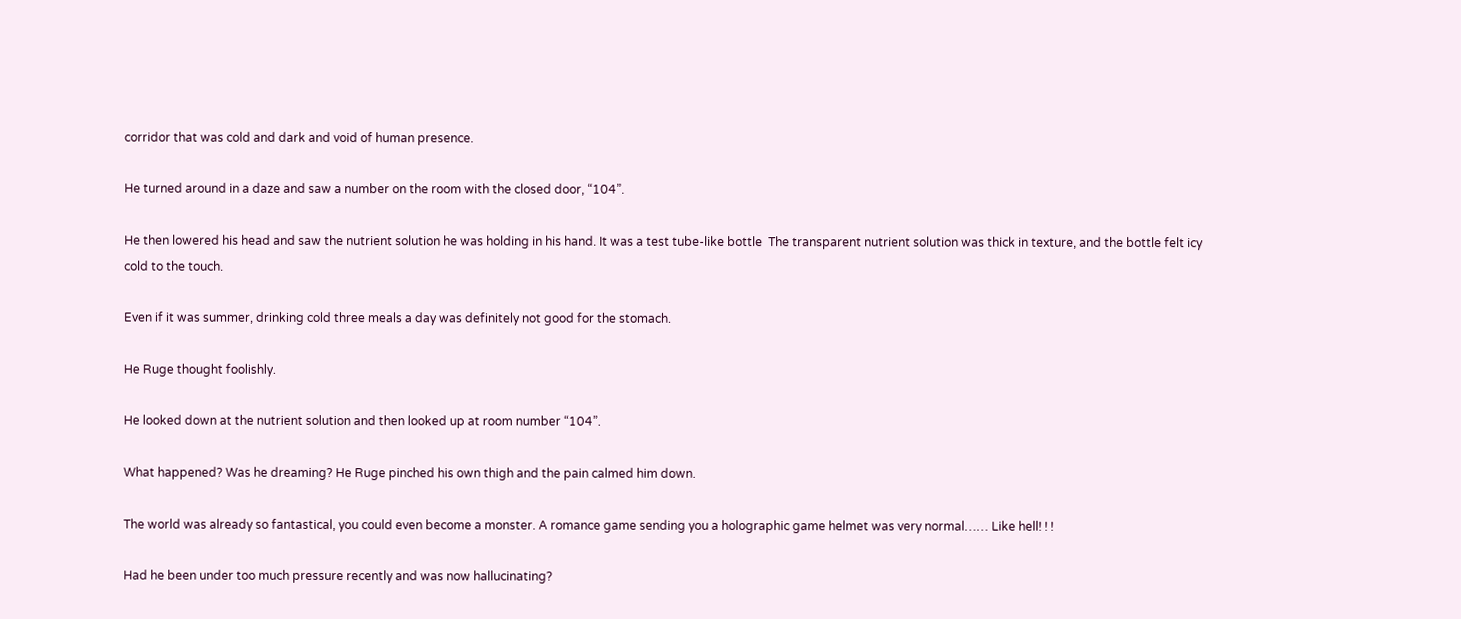corridor that was cold and dark and void of human presence.

He turned around in a daze and saw a number on the room with the closed door, “104”.

He then lowered his head and saw the nutrient solution he was holding in his hand. It was a test tube-like bottle  The transparent nutrient solution was thick in texture, and the bottle felt icy cold to the touch.

Even if it was summer, drinking cold three meals a day was definitely not good for the stomach.

He Ruge thought foolishly.

He looked down at the nutrient solution and then looked up at room number “104”.

What happened? Was he dreaming? He Ruge pinched his own thigh and the pain calmed him down.

The world was already so fantastical, you could even become a monster. A romance game sending you a holographic game helmet was very normal…… Like hell! ! !

Had he been under too much pressure recently and was now hallucinating?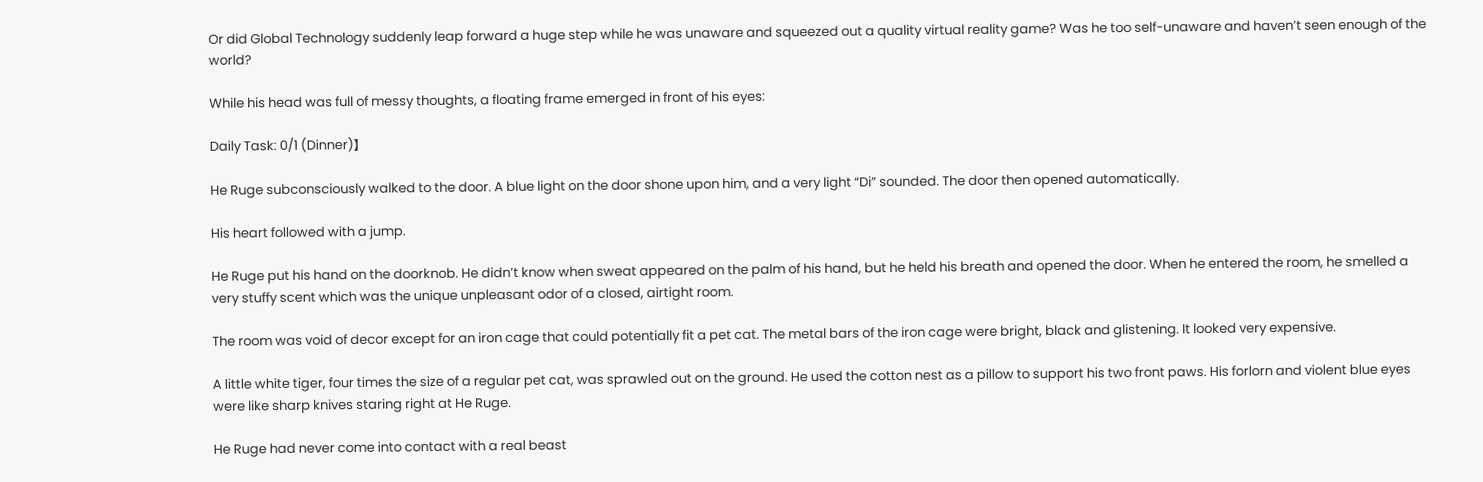Or did Global Technology suddenly leap forward a huge step while he was unaware and squeezed out a quality virtual reality game? Was he too self-unaware and haven’t seen enough of the world?

While his head was full of messy thoughts, a floating frame emerged in front of his eyes:

Daily Task: 0/1 (Dinner)】

He Ruge subconsciously walked to the door. A blue light on the door shone upon him, and a very light “Di” sounded. The door then opened automatically.

His heart followed with a jump.

He Ruge put his hand on the doorknob. He didn’t know when sweat appeared on the palm of his hand, but he held his breath and opened the door. When he entered the room, he smelled a very stuffy scent which was the unique unpleasant odor of a closed, airtight room.

The room was void of decor except for an iron cage that could potentially fit a pet cat. The metal bars of the iron cage were bright, black and glistening. It looked very expensive.

A little white tiger, four times the size of a regular pet cat, was sprawled out on the ground. He used the cotton nest as a pillow to support his two front paws. His forlorn and violent blue eyes were like sharp knives staring right at He Ruge.

He Ruge had never come into contact with a real beast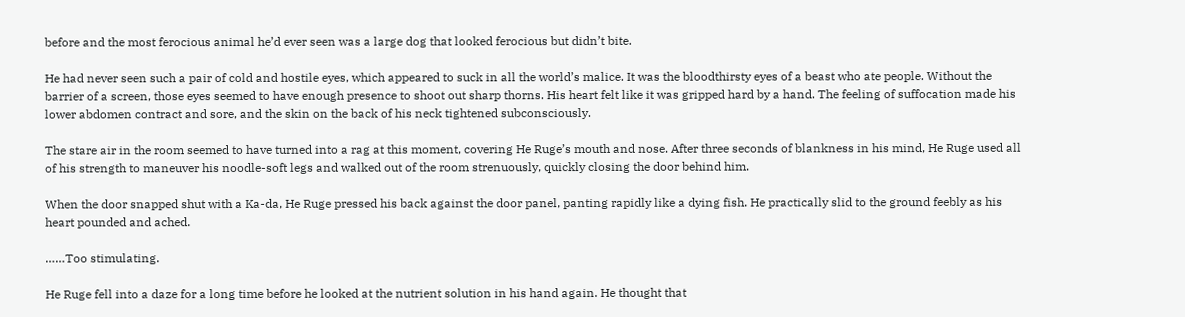before and the most ferocious animal he’d ever seen was a large dog that looked ferocious but didn’t bite.

He had never seen such a pair of cold and hostile eyes, which appeared to suck in all the world’s malice. It was the bloodthirsty eyes of a beast who ate people. Without the barrier of a screen, those eyes seemed to have enough presence to shoot out sharp thorns. His heart felt like it was gripped hard by a hand. The feeling of suffocation made his lower abdomen contract and sore, and the skin on the back of his neck tightened subconsciously.

The stare air in the room seemed to have turned into a rag at this moment, covering He Ruge’s mouth and nose. After three seconds of blankness in his mind, He Ruge used all of his strength to maneuver his noodle-soft legs and walked out of the room strenuously, quickly closing the door behind him.

When the door snapped shut with a Ka-da, He Ruge pressed his back against the door panel, panting rapidly like a dying fish. He practically slid to the ground feebly as his heart pounded and ached.

……Too stimulating.

He Ruge fell into a daze for a long time before he looked at the nutrient solution in his hand again. He thought that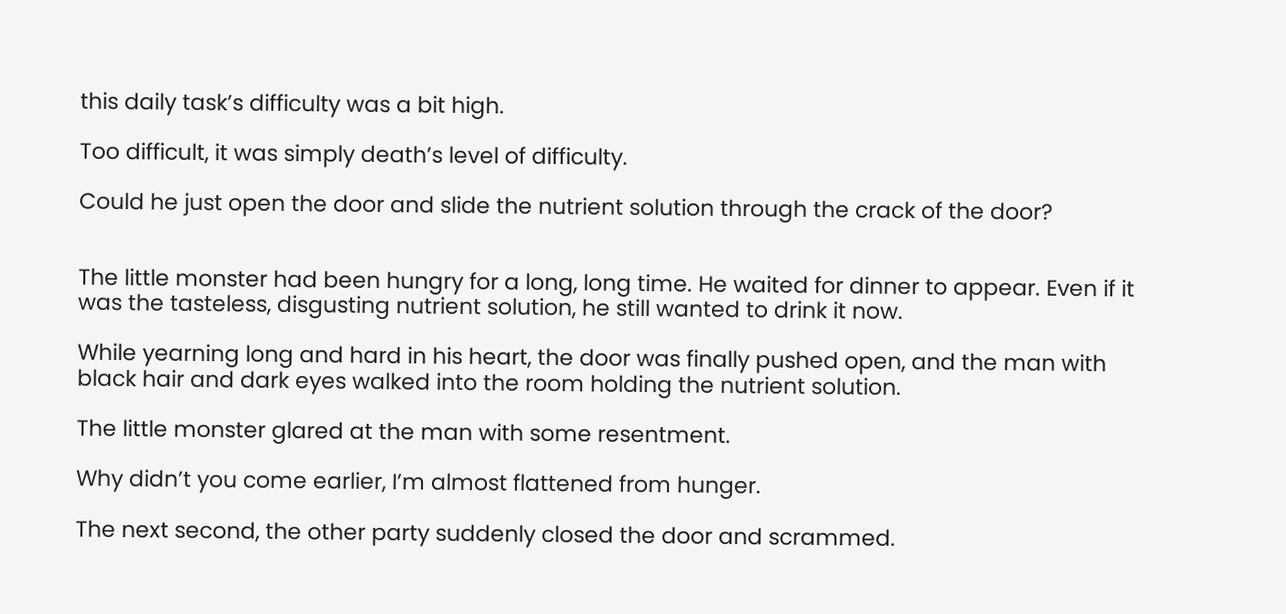this daily task’s difficulty was a bit high.

Too difficult, it was simply death’s level of difficulty.

Could he just open the door and slide the nutrient solution through the crack of the door?


The little monster had been hungry for a long, long time. He waited for dinner to appear. Even if it was the tasteless, disgusting nutrient solution, he still wanted to drink it now.

While yearning long and hard in his heart, the door was finally pushed open, and the man with black hair and dark eyes walked into the room holding the nutrient solution.

The little monster glared at the man with some resentment.

Why didn’t you come earlier, I’m almost flattened from hunger.

The next second, the other party suddenly closed the door and scrammed.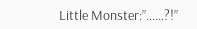Little Monster:”……?!”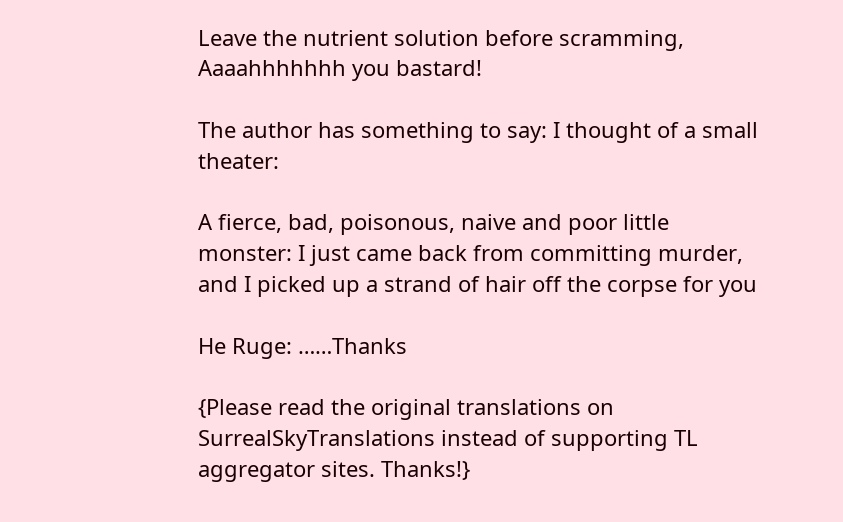Leave the nutrient solution before scramming, Aaaahhhhhhh you bastard!

The author has something to say: I thought of a small theater:

A fierce, bad, poisonous, naive and poor little monster: I just came back from committing murder, and I picked up a strand of hair off the corpse for you

He Ruge: ……Thanks

{Please read the original translations on SurrealSkyTranslations instead of supporting TL aggregator sites. Thanks!}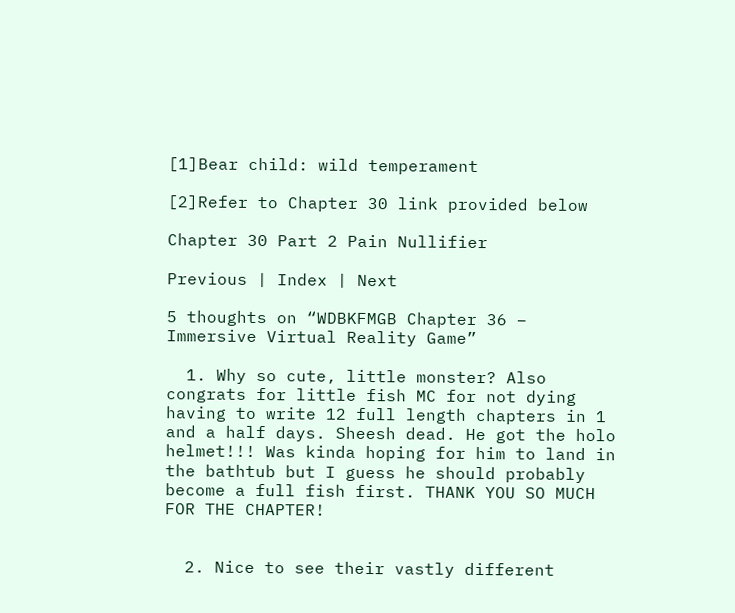[1]Bear child: wild temperament

[2]Refer to Chapter 30 link provided below

Chapter 30 Part 2 Pain Nullifier

Previous | Index | Next

5 thoughts on “WDBKFMGB Chapter 36 – Immersive Virtual Reality Game”

  1. Why so cute, little monster? Also congrats for little fish MC for not dying having to write 12 full length chapters in 1 and a half days. Sheesh dead. He got the holo helmet!!! Was kinda hoping for him to land in the bathtub but I guess he should probably become a full fish first. THANK YOU SO MUCH FOR THE CHAPTER!


  2. Nice to see their vastly different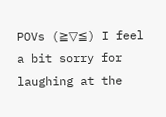POVs (≧▽≦) I feel a bit sorry for laughing at the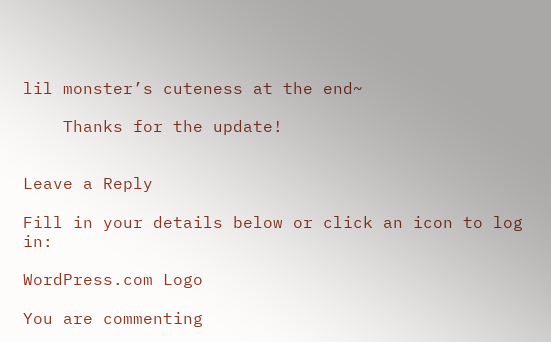lil monster’s cuteness at the end~

    Thanks for the update!


Leave a Reply

Fill in your details below or click an icon to log in:

WordPress.com Logo

You are commenting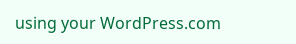using your WordPress.com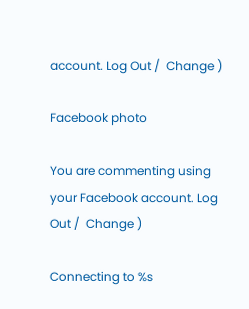account. Log Out /  Change )

Facebook photo

You are commenting using your Facebook account. Log Out /  Change )

Connecting to %s